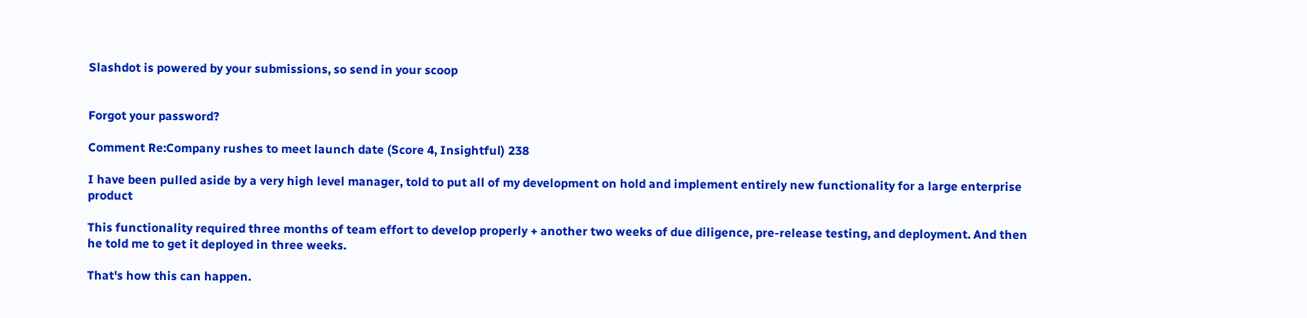Slashdot is powered by your submissions, so send in your scoop


Forgot your password?

Comment Re:Company rushes to meet launch date (Score 4, Insightful) 238

I have been pulled aside by a very high level manager, told to put all of my development on hold and implement entirely new functionality for a large enterprise product

This functionality required three months of team effort to develop properly + another two weeks of due diligence, pre-release testing, and deployment. And then he told me to get it deployed in three weeks.

That's how this can happen.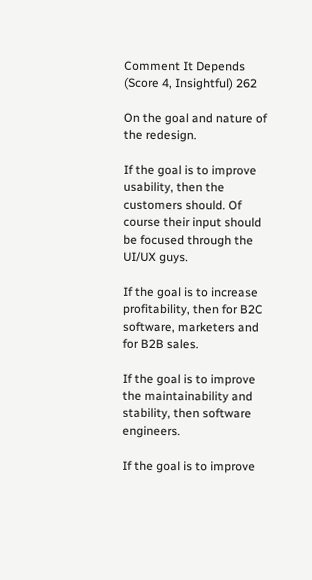Comment It Depends (Score 4, Insightful) 262

On the goal and nature of the redesign.

If the goal is to improve usability, then the customers should. Of course their input should be focused through the UI/UX guys.

If the goal is to increase profitability, then for B2C software, marketers and for B2B sales.

If the goal is to improve the maintainability and stability, then software engineers.

If the goal is to improve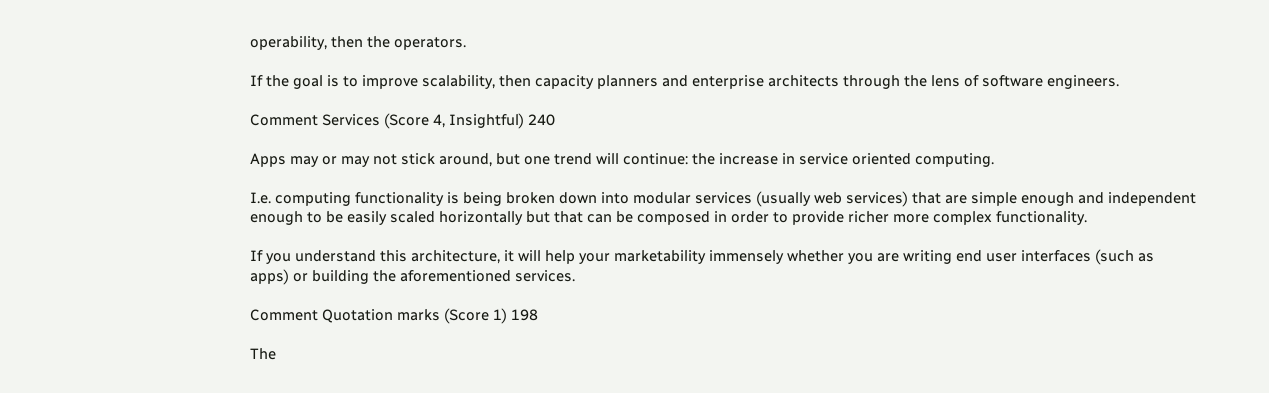operability, then the operators.

If the goal is to improve scalability, then capacity planners and enterprise architects through the lens of software engineers.

Comment Services (Score 4, Insightful) 240

Apps may or may not stick around, but one trend will continue: the increase in service oriented computing.

I.e. computing functionality is being broken down into modular services (usually web services) that are simple enough and independent enough to be easily scaled horizontally but that can be composed in order to provide richer more complex functionality.

If you understand this architecture, it will help your marketability immensely whether you are writing end user interfaces (such as apps) or building the aforementioned services.

Comment Quotation marks (Score 1) 198

The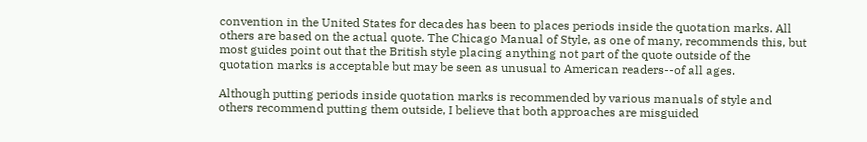convention in the United States for decades has been to places periods inside the quotation marks. All others are based on the actual quote. The Chicago Manual of Style, as one of many, recommends this, but most guides point out that the British style placing anything not part of the quote outside of the quotation marks is acceptable but may be seen as unusual to American readers--of all ages.

Although putting periods inside quotation marks is recommended by various manuals of style and others recommend putting them outside, I believe that both approaches are misguided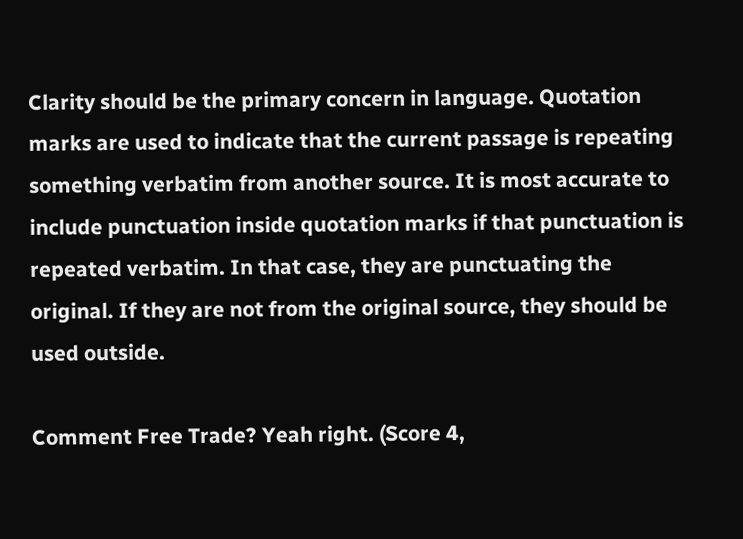Clarity should be the primary concern in language. Quotation marks are used to indicate that the current passage is repeating something verbatim from another source. It is most accurate to include punctuation inside quotation marks if that punctuation is repeated verbatim. In that case, they are punctuating the original. If they are not from the original source, they should be used outside.

Comment Free Trade? Yeah right. (Score 4,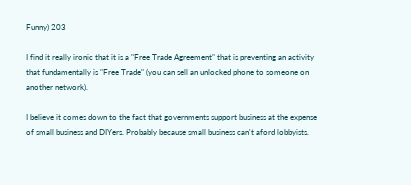Funny) 203

I find it really ironic that it is a "Free Trade Agreement" that is preventing an activity that fundamentally is "Free Trade" (you can sell an unlocked phone to someone on another network).

I believe it comes down to the fact that governments support business at the expense of small business and DIYers. Probably because small business can't aford lobbyists.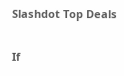Slashdot Top Deals

If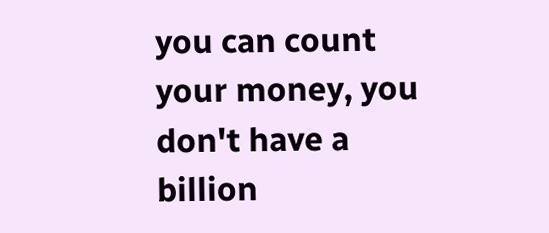you can count your money, you don't have a billion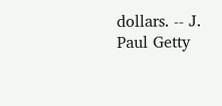dollars. -- J. Paul Getty